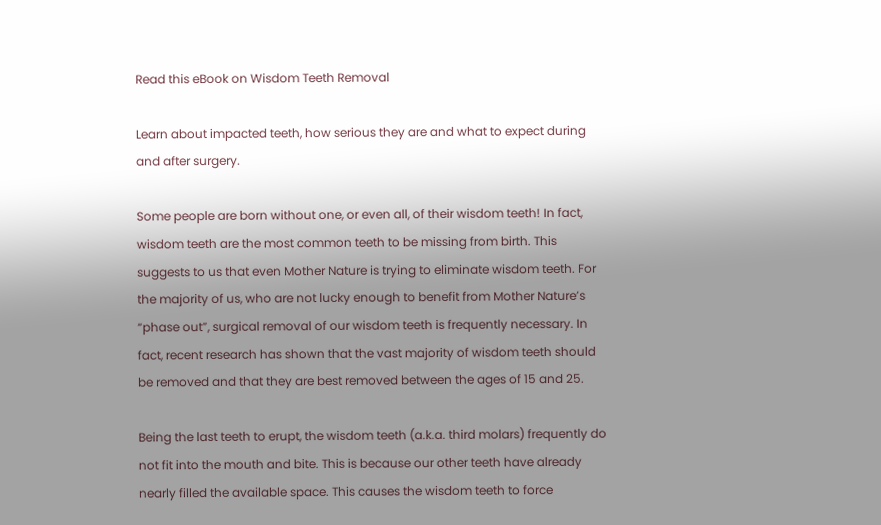Read this eBook on Wisdom Teeth Removal

Learn about impacted teeth, how serious they are and what to expect during and after surgery.

Some people are born without one, or even all, of their wisdom teeth! In fact, wisdom teeth are the most common teeth to be missing from birth. This suggests to us that even Mother Nature is trying to eliminate wisdom teeth. For the majority of us, who are not lucky enough to benefit from Mother Nature’s “phase out”, surgical removal of our wisdom teeth is frequently necessary. In fact, recent research has shown that the vast majority of wisdom teeth should be removed and that they are best removed between the ages of 15 and 25.

Being the last teeth to erupt, the wisdom teeth (a.k.a. third molars) frequently do not fit into the mouth and bite. This is because our other teeth have already nearly filled the available space. This causes the wisdom teeth to force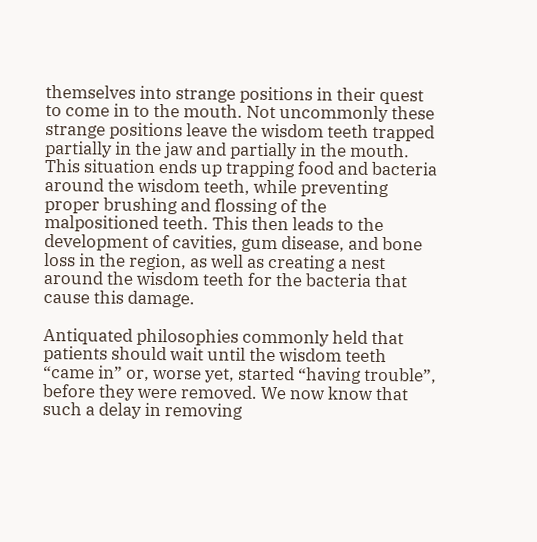themselves into strange positions in their quest to come in to the mouth. Not uncommonly these strange positions leave the wisdom teeth trapped partially in the jaw and partially in the mouth. This situation ends up trapping food and bacteria around the wisdom teeth, while preventing proper brushing and flossing of the malpositioned teeth. This then leads to the development of cavities, gum disease, and bone loss in the region, as well as creating a nest around the wisdom teeth for the bacteria that cause this damage.

Antiquated philosophies commonly held that patients should wait until the wisdom teeth “came in” or, worse yet, started “having trouble”, before they were removed. We now know that such a delay in removing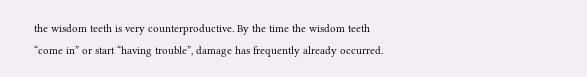the wisdom teeth is very counterproductive. By the time the wisdom teeth “come in” or start “having trouble”, damage has frequently already occurred.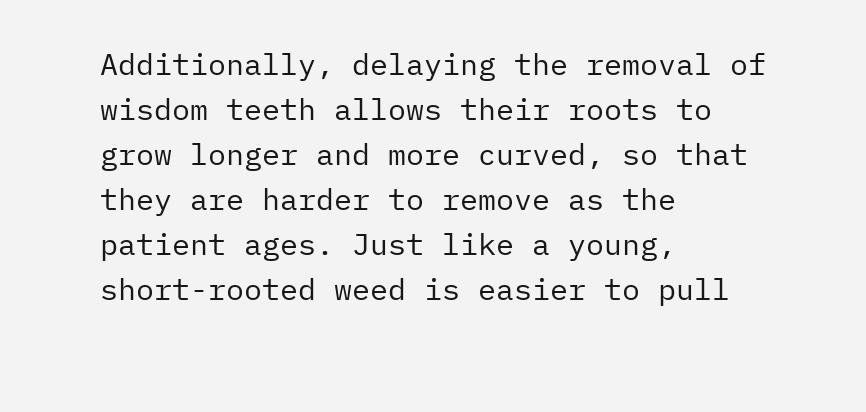Additionally, delaying the removal of wisdom teeth allows their roots to grow longer and more curved, so that they are harder to remove as the patient ages. Just like a young, short-rooted weed is easier to pull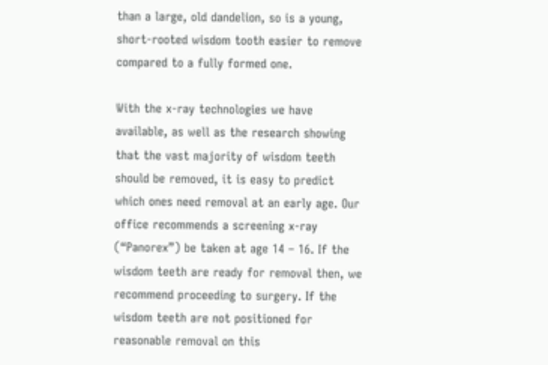than a large, old dandelion, so is a young, short-rooted wisdom tooth easier to remove compared to a fully formed one.

With the x-ray technologies we have available, as well as the research showing that the vast majority of wisdom teeth should be removed, it is easy to predict which ones need removal at an early age. Our office recommends a screening x-ray (“Panorex”) be taken at age 14 – 16. If the wisdom teeth are ready for removal then, we recommend proceeding to surgery. If the wisdom teeth are not positioned for reasonable removal on this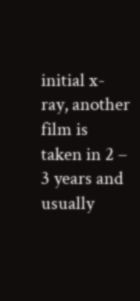initial x-ray, another film is taken in 2 – 3 years and usually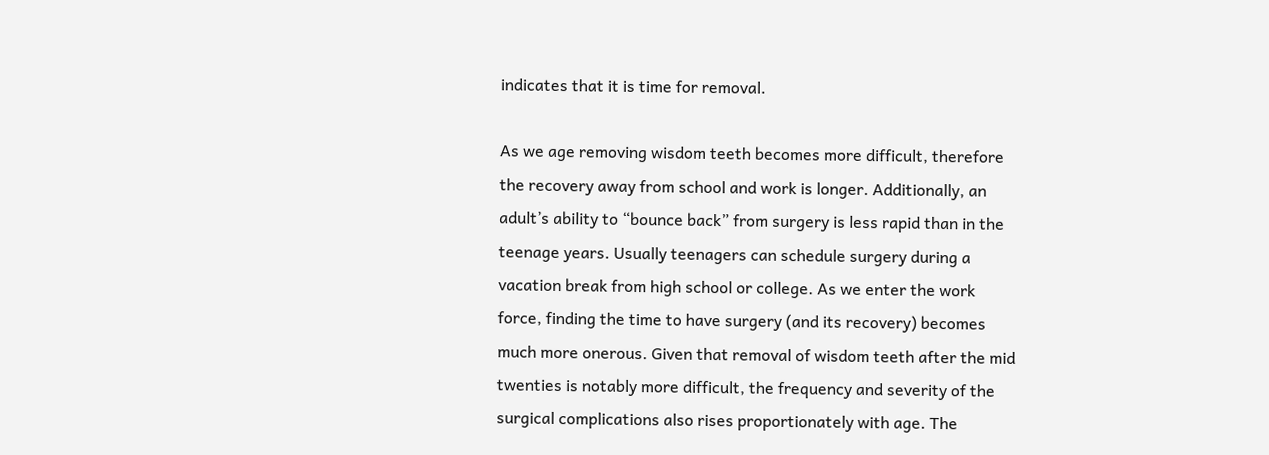indicates that it is time for removal.

As we age removing wisdom teeth becomes more difficult, therefore the recovery away from school and work is longer. Additionally, an adult’s ability to “bounce back” from surgery is less rapid than in the teenage years. Usually teenagers can schedule surgery during a vacation break from high school or college. As we enter the work force, finding the time to have surgery (and its recovery) becomes much more onerous. Given that removal of wisdom teeth after the mid twenties is notably more difficult, the frequency and severity of the surgical complications also rises proportionately with age. The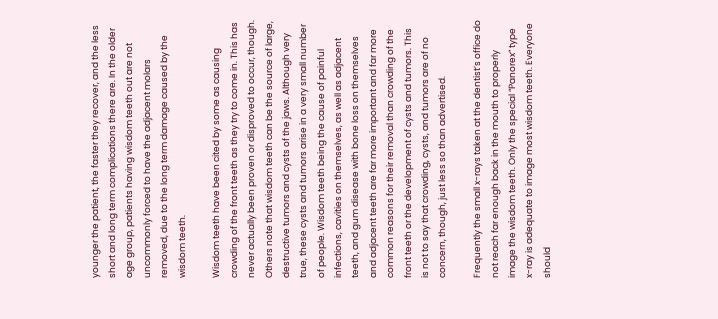younger the patient, the faster they recover, and the less short and long term complications there are. In the older age group, patients having wisdom teeth out are not uncommonly forced to have the adjacent molars removed, due to the long term damage caused by the wisdom teeth.

Wisdom teeth have been cited by some as causing crowding of the front teeth as they try to come in. This has never actually been proven or disproved to occur, though. Others note that wisdom teeth can be the source of large, destructive tumors and cysts of the jaws. Although very true, these cysts and tumors arise in a very small number of people. Wisdom teeth being the cause of painful infections, cavities on themselves, as well as adjacent teeth, and gum disease with bone loss on themselves and adjacent teeth are far more important and far more common reasons for their removal than crowding of the front teeth or the development of cysts and tumors. This is not to say that crowding, cysts, and tumors are of no concern, though, just less so than advertised.

Frequently the small x-rays taken at the dentist’s office do not reach far enough back in the mouth to properly image the wisdom teeth. Only the special “Panorex” type x-ray is adequate to image most wisdom teeth. Everyone should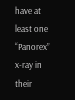have at least one “Panorex” x-ray in their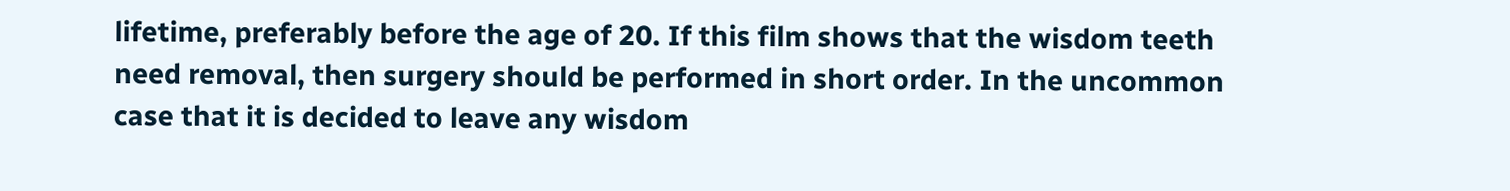lifetime, preferably before the age of 20. If this film shows that the wisdom teeth need removal, then surgery should be performed in short order. In the uncommon case that it is decided to leave any wisdom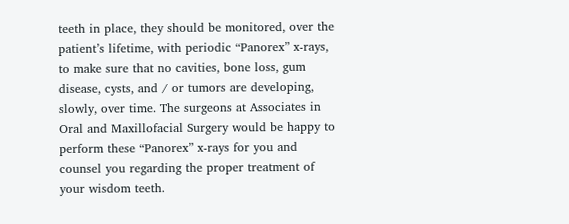teeth in place, they should be monitored, over the patient’s lifetime, with periodic “Panorex” x-rays, to make sure that no cavities, bone loss, gum disease, cysts, and / or tumors are developing, slowly, over time. The surgeons at Associates in Oral and Maxillofacial Surgery would be happy to perform these “Panorex” x-rays for you and counsel you regarding the proper treatment of your wisdom teeth.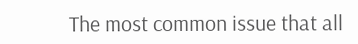The most common issue that all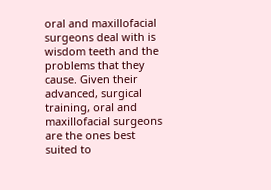oral and maxillofacial surgeons deal with is wisdom teeth and the problems that they cause. Given their advanced, surgical training, oral and maxillofacial surgeons are the ones best suited to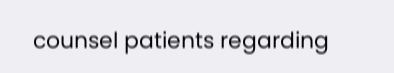counsel patients regarding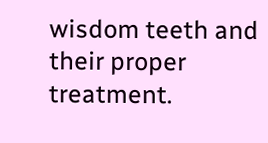wisdom teeth and their proper treatment.